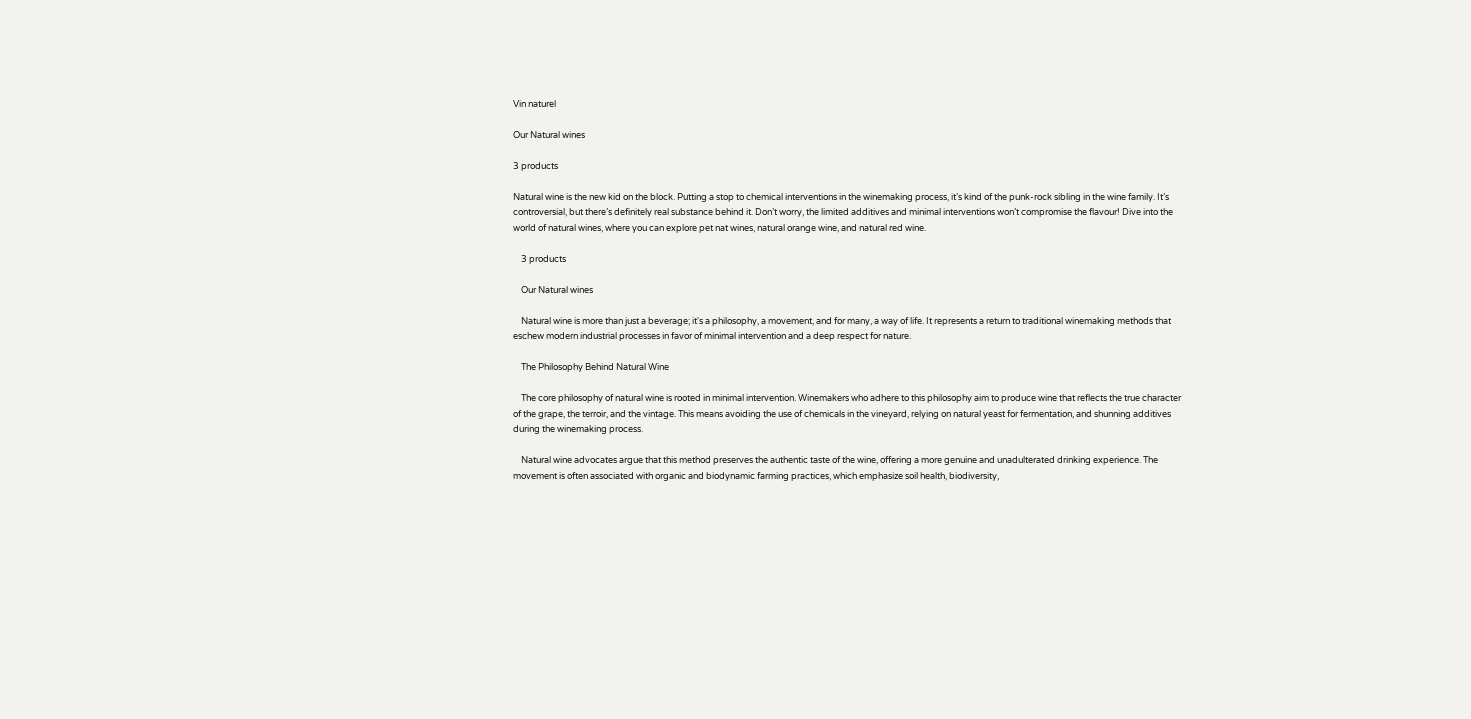Vin naturel

Our Natural wines

3 products

Natural wine is the new kid on the block. Putting a stop to chemical interventions in the winemaking process, it’s kind of the punk-rock sibling in the wine family. It’s controversial, but there’s definitely real substance behind it. Don’t worry, the limited additives and minimal interventions won’t compromise the flavour! Dive into the world of natural wines, where you can explore pet nat wines, natural orange wine, and natural red wine.

    3 products

    Our Natural wines

    Natural wine is more than just a beverage; it's a philosophy, a movement, and for many, a way of life. It represents a return to traditional winemaking methods that eschew modern industrial processes in favor of minimal intervention and a deep respect for nature.

    The Philosophy Behind Natural Wine

    The core philosophy of natural wine is rooted in minimal intervention. Winemakers who adhere to this philosophy aim to produce wine that reflects the true character of the grape, the terroir, and the vintage. This means avoiding the use of chemicals in the vineyard, relying on natural yeast for fermentation, and shunning additives during the winemaking process.

    Natural wine advocates argue that this method preserves the authentic taste of the wine, offering a more genuine and unadulterated drinking experience. The movement is often associated with organic and biodynamic farming practices, which emphasize soil health, biodiversity,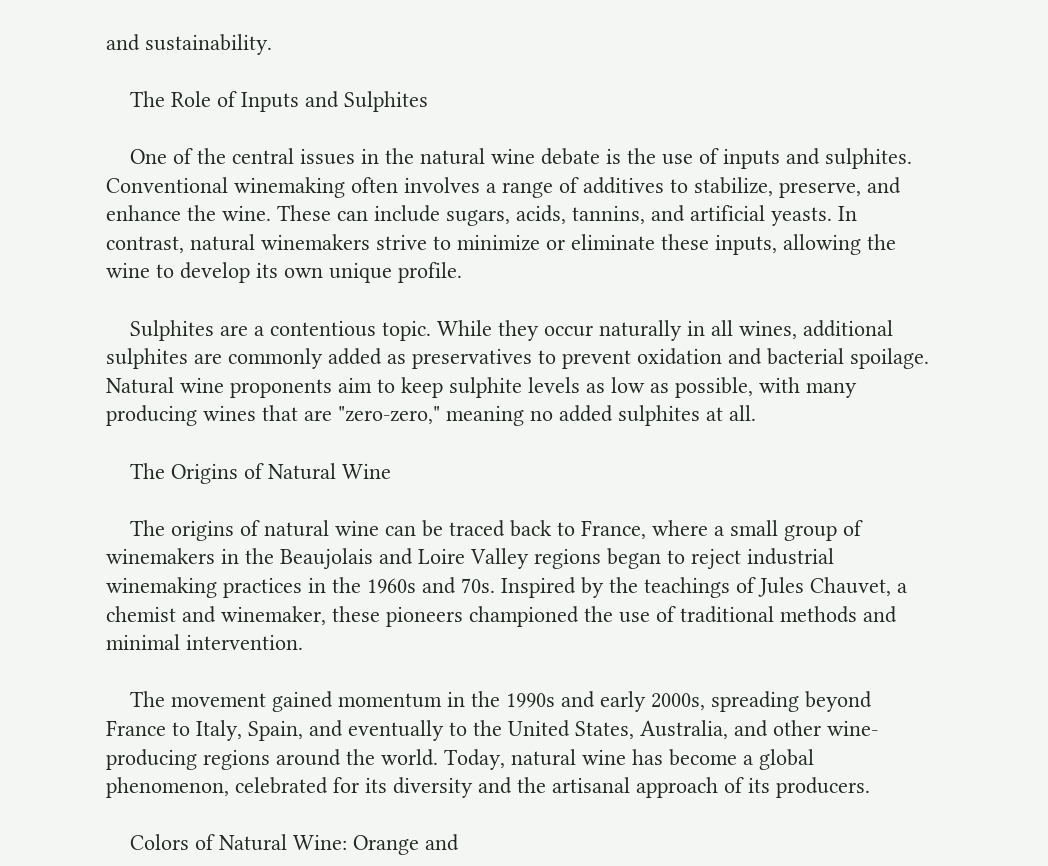and sustainability.

    The Role of Inputs and Sulphites

    One of the central issues in the natural wine debate is the use of inputs and sulphites. Conventional winemaking often involves a range of additives to stabilize, preserve, and enhance the wine. These can include sugars, acids, tannins, and artificial yeasts. In contrast, natural winemakers strive to minimize or eliminate these inputs, allowing the wine to develop its own unique profile.

    Sulphites are a contentious topic. While they occur naturally in all wines, additional sulphites are commonly added as preservatives to prevent oxidation and bacterial spoilage. Natural wine proponents aim to keep sulphite levels as low as possible, with many producing wines that are "zero-zero," meaning no added sulphites at all.

    The Origins of Natural Wine

    The origins of natural wine can be traced back to France, where a small group of winemakers in the Beaujolais and Loire Valley regions began to reject industrial winemaking practices in the 1960s and 70s. Inspired by the teachings of Jules Chauvet, a chemist and winemaker, these pioneers championed the use of traditional methods and minimal intervention.

    The movement gained momentum in the 1990s and early 2000s, spreading beyond France to Italy, Spain, and eventually to the United States, Australia, and other wine-producing regions around the world. Today, natural wine has become a global phenomenon, celebrated for its diversity and the artisanal approach of its producers.

    Colors of Natural Wine: Orange and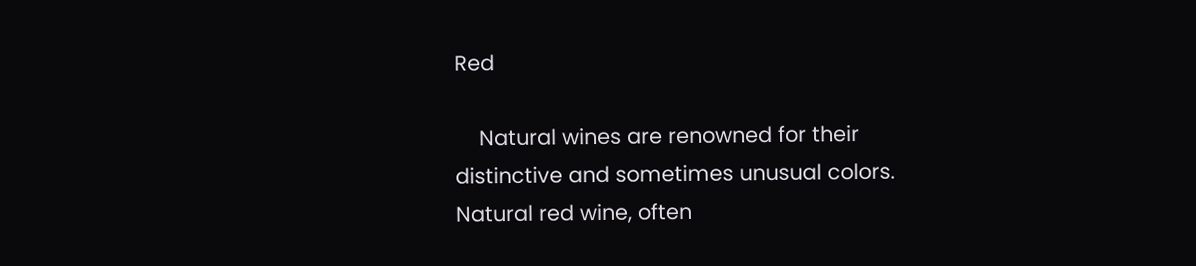Red

    Natural wines are renowned for their distinctive and sometimes unusual colors. Natural red wine, often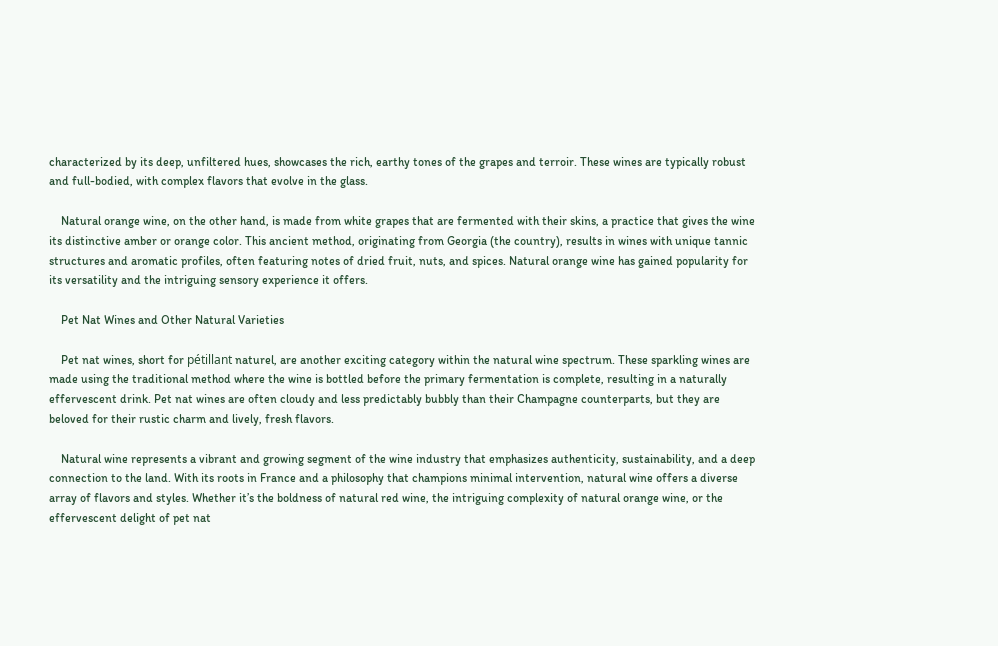characterized by its deep, unfiltered hues, showcases the rich, earthy tones of the grapes and terroir. These wines are typically robust and full-bodied, with complex flavors that evolve in the glass.

    Natural orange wine, on the other hand, is made from white grapes that are fermented with their skins, a practice that gives the wine its distinctive amber or orange color. This ancient method, originating from Georgia (the country), results in wines with unique tannic structures and aromatic profiles, often featuring notes of dried fruit, nuts, and spices. Natural orange wine has gained popularity for its versatility and the intriguing sensory experience it offers.

    Pet Nat Wines and Other Natural Varieties

    Pet nat wines, short for pétillant naturel, are another exciting category within the natural wine spectrum. These sparkling wines are made using the traditional method where the wine is bottled before the primary fermentation is complete, resulting in a naturally effervescent drink. Pet nat wines are often cloudy and less predictably bubbly than their Champagne counterparts, but they are beloved for their rustic charm and lively, fresh flavors.

    Natural wine represents a vibrant and growing segment of the wine industry that emphasizes authenticity, sustainability, and a deep connection to the land. With its roots in France and a philosophy that champions minimal intervention, natural wine offers a diverse array of flavors and styles. Whether it’s the boldness of natural red wine, the intriguing complexity of natural orange wine, or the effervescent delight of pet nat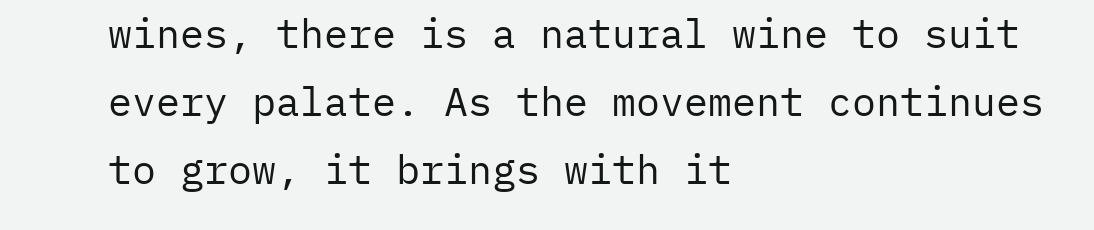wines, there is a natural wine to suit every palate. As the movement continues to grow, it brings with it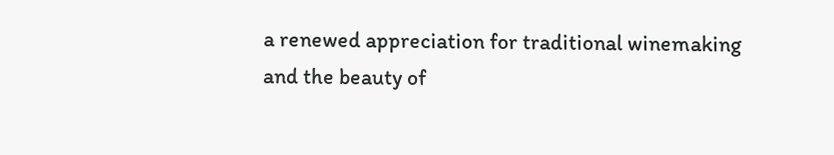a renewed appreciation for traditional winemaking and the beauty of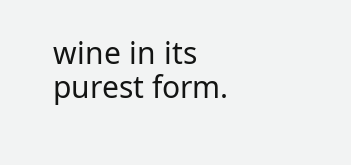wine in its purest form.